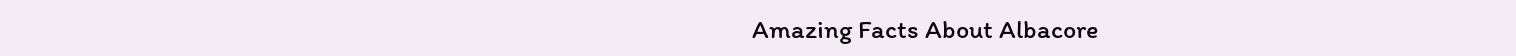Amazing Facts About Albacore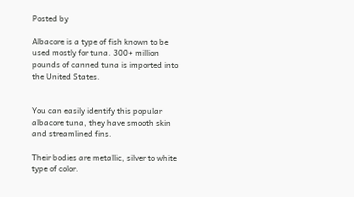Posted by

Albacore is a type of fish known to be used mostly for tuna. 300+ million pounds of canned tuna is imported into the United States.


You can easily identify this popular albacore tuna, they have smooth skin and streamlined fins.

Their bodies are metallic, silver to white type of color.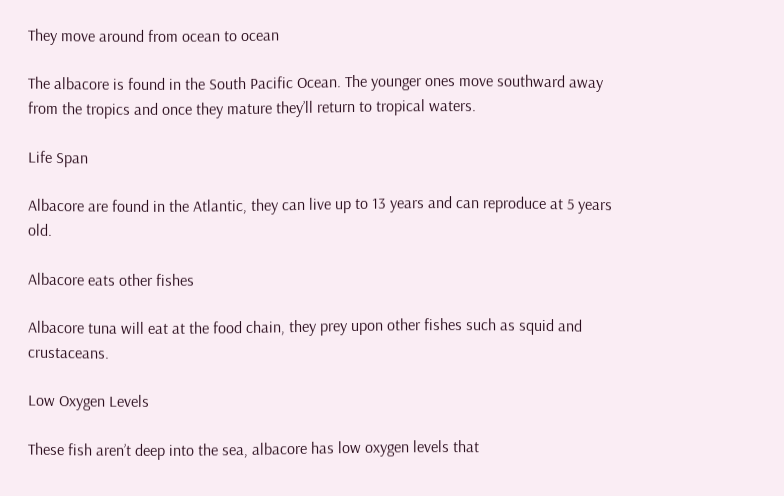They move around from ocean to ocean

The albacore is found in the South Pacific Ocean. The younger ones move southward away from the tropics and once they mature they’ll return to tropical waters.

Life Span

Albacore are found in the Atlantic, they can live up to 13 years and can reproduce at 5 years old.

Albacore eats other fishes

Albacore tuna will eat at the food chain, they prey upon other fishes such as squid and crustaceans.

Low Oxygen Levels

These fish aren’t deep into the sea, albacore has low oxygen levels that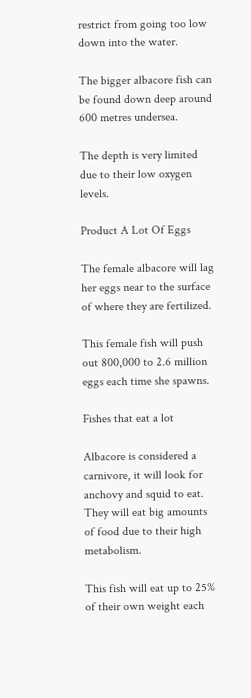restrict from going too low down into the water.

The bigger albacore fish can be found down deep around 600 metres undersea.

The depth is very limited due to their low oxygen levels.

Product A Lot Of Eggs

The female albacore will lag her eggs near to the surface of where they are fertilized.

This female fish will push out 800,000 to 2.6 million eggs each time she spawns.

Fishes that eat a lot

Albacore is considered a carnivore, it will look for anchovy and squid to eat. They will eat big amounts of food due to their high metabolism.

This fish will eat up to 25% of their own weight each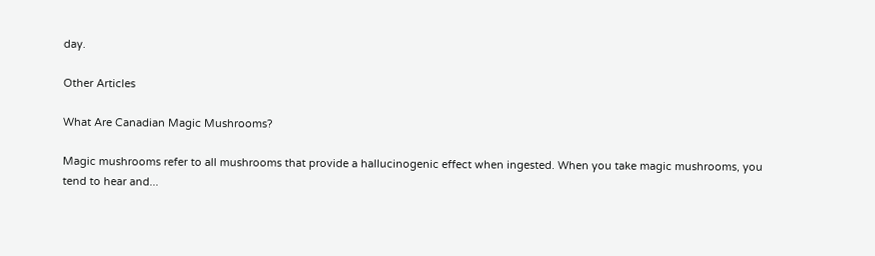day.

Other Articles

What Are Canadian Magic Mushrooms?

Magic mushrooms refer to all mushrooms that provide a hallucinogenic effect when ingested. When you take magic mushrooms, you tend to hear and...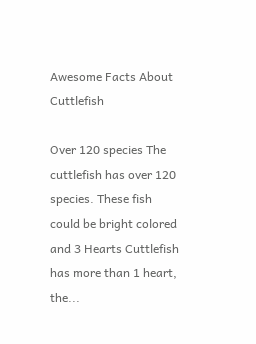Awesome Facts About Cuttlefish

Over 120 species The cuttlefish has over 120 species. These fish could be bright colored and 3 Hearts Cuttlefish has more than 1 heart, the...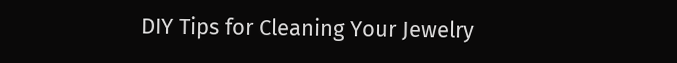DIY Tips for Cleaning Your Jewelry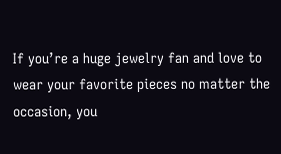If you’re a huge jewelry fan and love to wear your favorite pieces no matter the occasion, you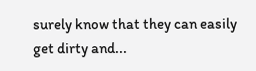surely know that they can easily get dirty and...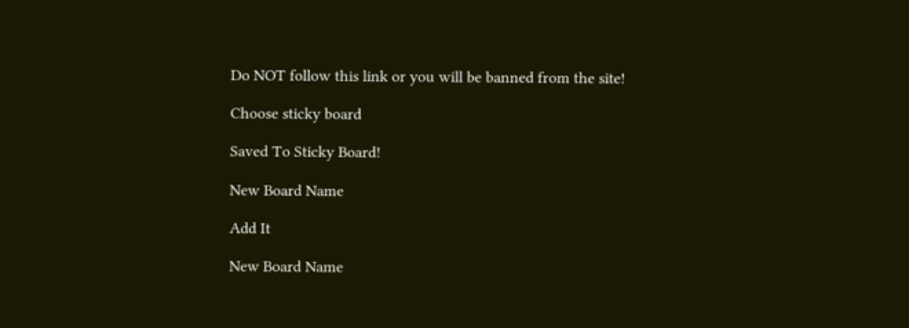Do NOT follow this link or you will be banned from the site!

Choose sticky board

Saved To Sticky Board!

New Board Name

Add It

New Board Name